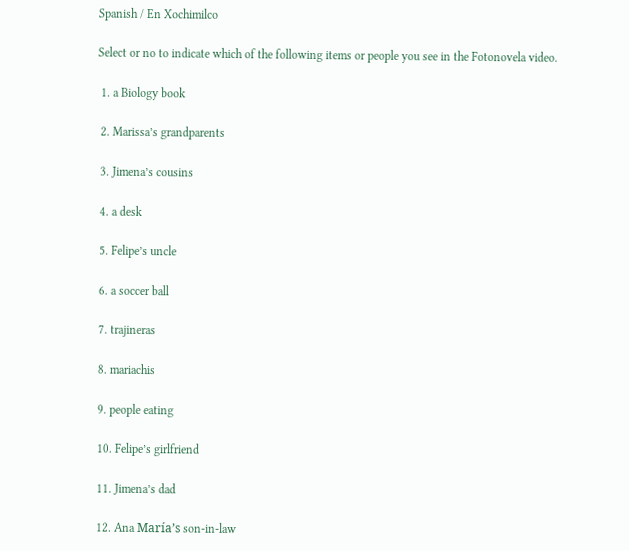Spanish / En Xochimilco

Select or no to indicate which of the following items or people you see in the Fotonovela video.

 1. a Biology book

 2. Marissa’s grandparents

 3. Jimena’s cousins

 4. a desk

 5. Felipe’s uncle

 6. a soccer ball

 7. trajineras

 8. mariachis

 9. people eating

 10. Felipe’s girlfriend

 11. Jimena’s dad

 12. Ana María’s son-in-law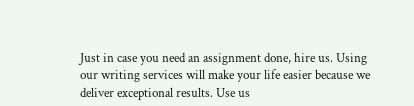Just in case you need an assignment done, hire us. Using our writing services will make your life easier because we deliver exceptional results. Use us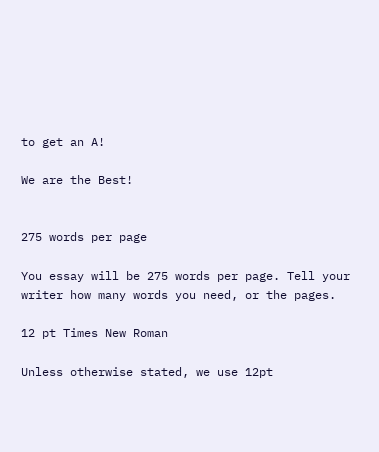to get an A!

We are the Best!


275 words per page

You essay will be 275 words per page. Tell your writer how many words you need, or the pages.

12 pt Times New Roman

Unless otherwise stated, we use 12pt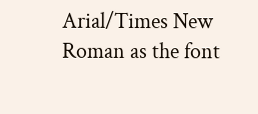Arial/Times New Roman as the font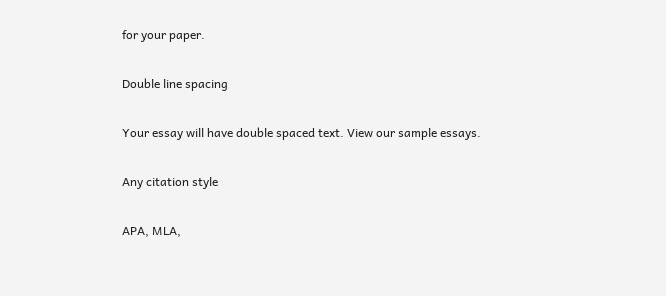for your paper.

Double line spacing

Your essay will have double spaced text. View our sample essays.

Any citation style

APA, MLA,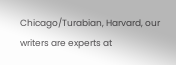Chicago/Turabian, Harvard, our writers are experts at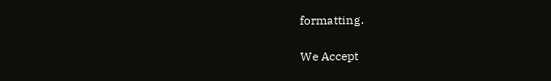formatting.

We Accept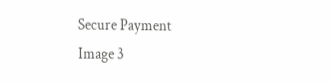Secure Payment
Image 3